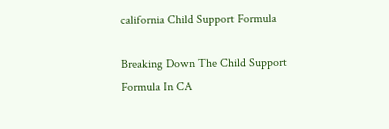california Child Support Formula

Breaking Down The Child Support Formula In CA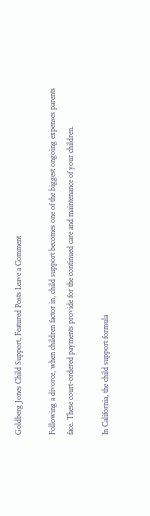Goldberg Jones Child Support, Featured Posts Leave a Comment

Following a divorce, when children factor in, child support becomes one of the biggest ongoing expenses parents face. These court-ordered payments provide for the continued care and maintenance of your children.

In California, the child support formula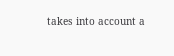takes into account a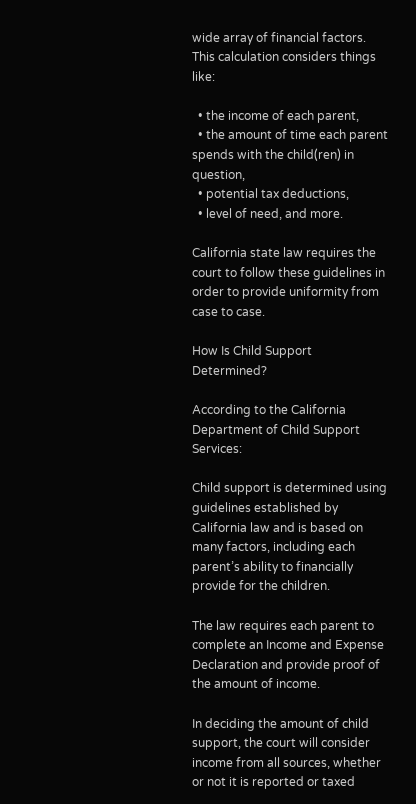wide array of financial factors. This calculation considers things like:

  • the income of each parent,
  • the amount of time each parent spends with the child(ren) in question,
  • potential tax deductions,
  • level of need, and more.

California state law requires the court to follow these guidelines in order to provide uniformity from case to case.

How Is Child Support Determined?

According to the California Department of Child Support Services:

Child support is determined using guidelines established by California law and is based on many factors, including each parent’s ability to financially provide for the children.

The law requires each parent to complete an Income and Expense Declaration and provide proof of the amount of income.

In deciding the amount of child support, the court will consider income from all sources, whether or not it is reported or taxed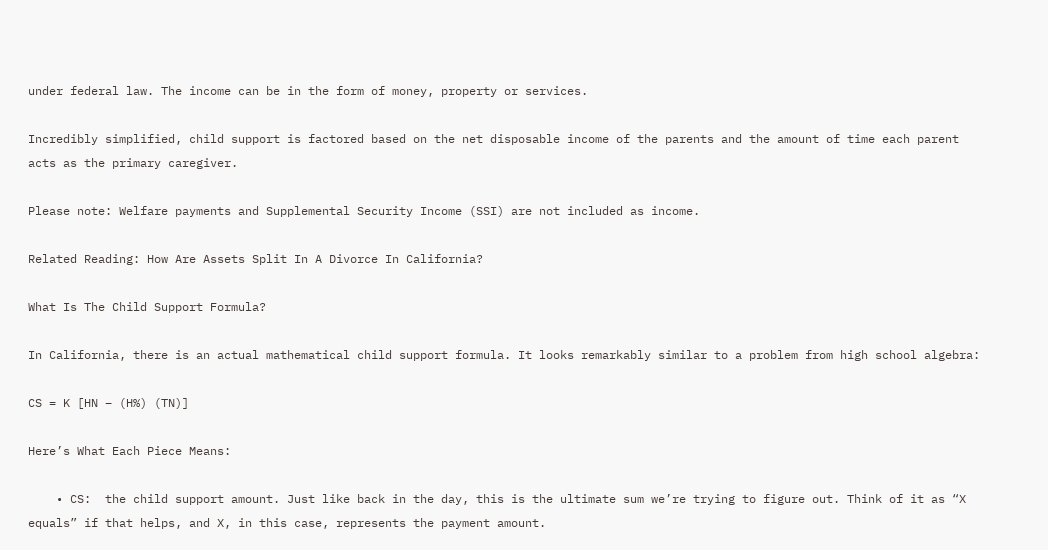under federal law. The income can be in the form of money, property or services.

Incredibly simplified, child support is factored based on the net disposable income of the parents and the amount of time each parent acts as the primary caregiver.

Please note: Welfare payments and Supplemental Security Income (SSI) are not included as income.

Related Reading: How Are Assets Split In A Divorce In California?

What Is The Child Support Formula?

In California, there is an actual mathematical child support formula. It looks remarkably similar to a problem from high school algebra:

CS = K [HN – (H%) (TN)]

Here’s What Each Piece Means:

    • CS:  the child support amount. Just like back in the day, this is the ultimate sum we’re trying to figure out. Think of it as “X equals” if that helps, and X, in this case, represents the payment amount.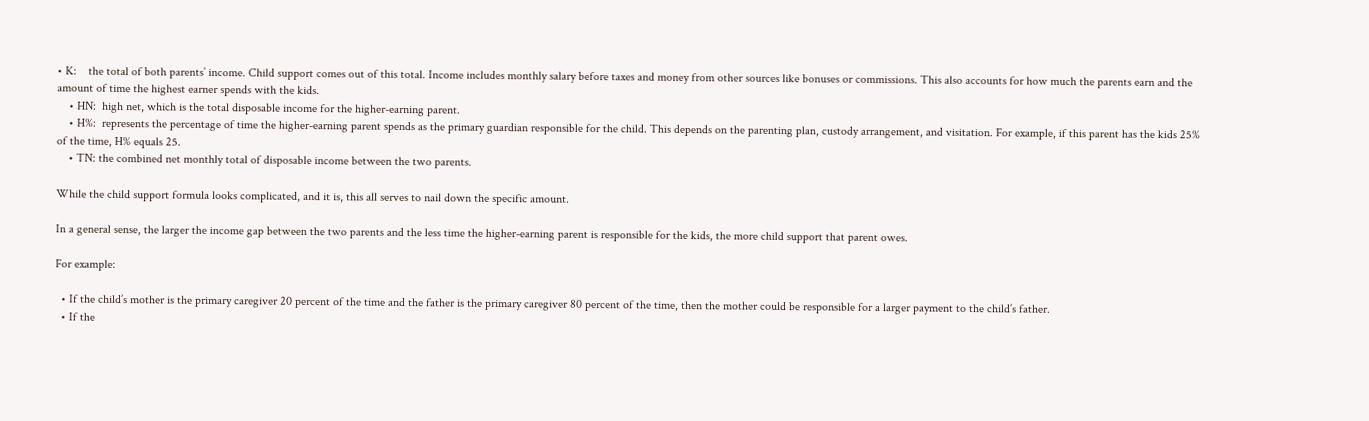• K:    the total of both parents’ income. Child support comes out of this total. Income includes monthly salary before taxes and money from other sources like bonuses or commissions. This also accounts for how much the parents earn and the amount of time the highest earner spends with the kids.
    • HN:  high net, which is the total disposable income for the higher-earning parent.
    • H%:  represents the percentage of time the higher-earning parent spends as the primary guardian responsible for the child. This depends on the parenting plan, custody arrangement, and visitation. For example, if this parent has the kids 25% of the time, H% equals 25.
    • TN: the combined net monthly total of disposable income between the two parents.

While the child support formula looks complicated, and it is, this all serves to nail down the specific amount.

In a general sense, the larger the income gap between the two parents and the less time the higher-earning parent is responsible for the kids, the more child support that parent owes.

For example:

  • If the child’s mother is the primary caregiver 20 percent of the time and the father is the primary caregiver 80 percent of the time, then the mother could be responsible for a larger payment to the child’s father.
  • If the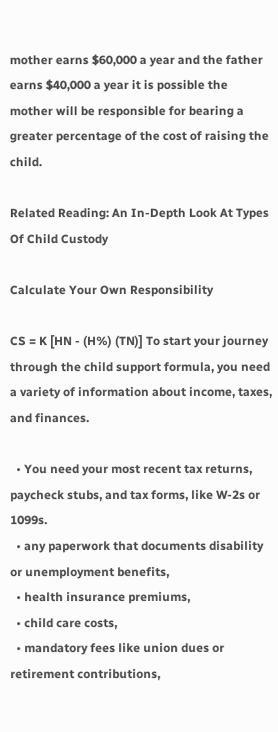mother earns $60,000 a year and the father earns $40,000 a year it is possible the mother will be responsible for bearing a greater percentage of the cost of raising the child.

Related Reading: An In-Depth Look At Types Of Child Custody

Calculate Your Own Responsibility

CS = K [HN - (H%) (TN)] To start your journey through the child support formula, you need a variety of information about income, taxes, and finances.

  • You need your most recent tax returns, paycheck stubs, and tax forms, like W-2s or 1099s.
  • any paperwork that documents disability or unemployment benefits,
  • health insurance premiums,
  • child care costs,
  • mandatory fees like union dues or retirement contributions,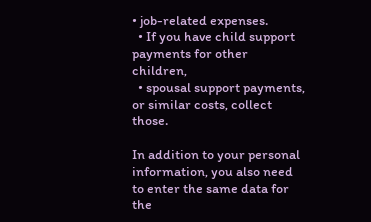• job-related expenses.
  • If you have child support payments for other children,
  • spousal support payments, or similar costs, collect those.

In addition to your personal information, you also need to enter the same data for the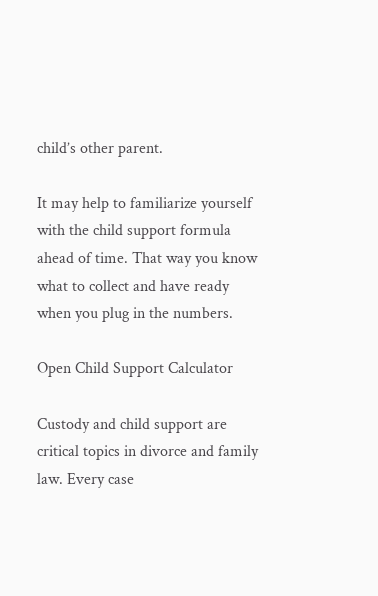child’s other parent.

It may help to familiarize yourself with the child support formula ahead of time. That way you know what to collect and have ready when you plug in the numbers.

Open Child Support Calculator

Custody and child support are critical topics in divorce and family law. Every case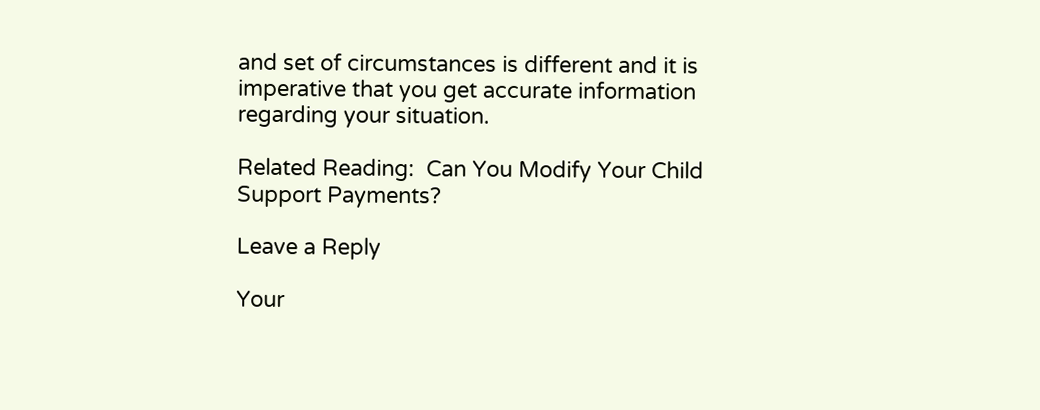and set of circumstances is different and it is imperative that you get accurate information regarding your situation.

Related Reading:  Can You Modify Your Child Support Payments?

Leave a Reply

Your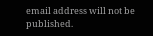email address will not be published.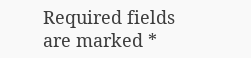Required fields are marked *